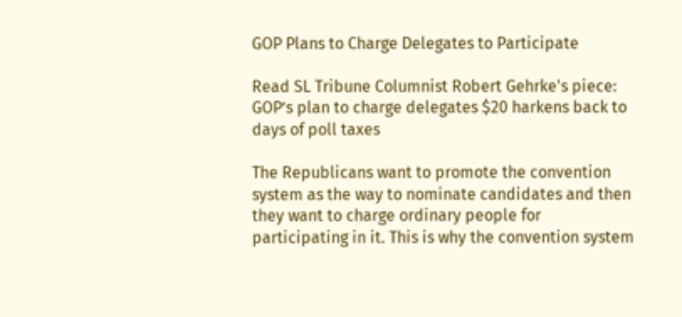GOP Plans to Charge Delegates to Participate

Read SL Tribune Columnist Robert Gehrke's piece:
GOP’s plan to charge delegates $20 harkens back to days of poll taxes

The Republicans want to promote the convention system as the way to nominate candidates and then they want to charge ordinary people for participating in it. This is why the convention system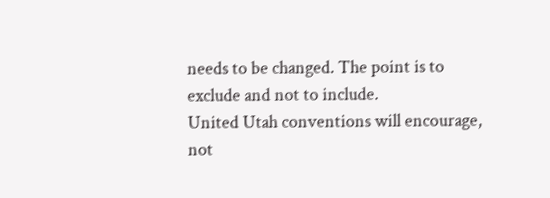needs to be changed. The point is to exclude and not to include.
United Utah conventions will encourage, not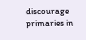discourage primaries in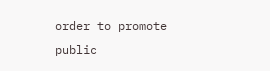order to promote public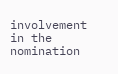involvement in the nomination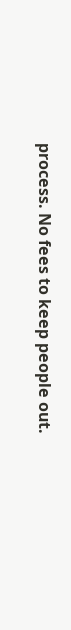process. No fees to keep people out.